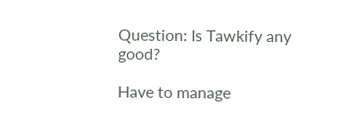Question: Is Tawkify any good?

Have to manage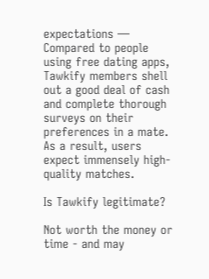expectations — Compared to people using free dating apps, Tawkify members shell out a good deal of cash and complete thorough surveys on their preferences in a mate. As a result, users expect immensely high-quality matches.

Is Tawkify legitimate?

Not worth the money or time - and may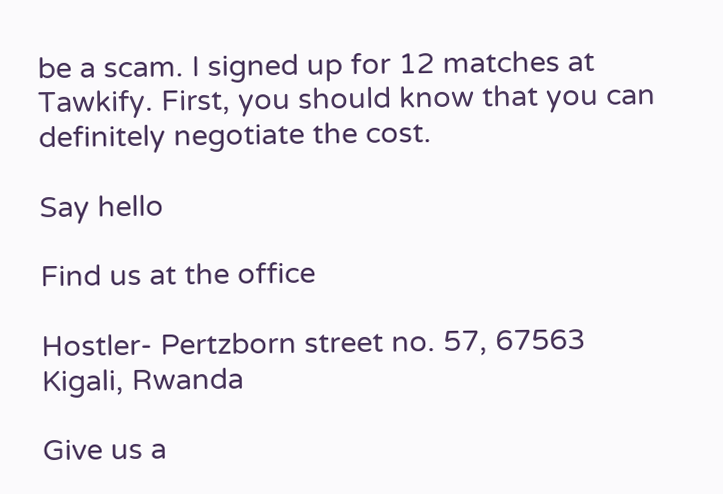be a scam. I signed up for 12 matches at Tawkify. First, you should know that you can definitely negotiate the cost.

Say hello

Find us at the office

Hostler- Pertzborn street no. 57, 67563 Kigali, Rwanda

Give us a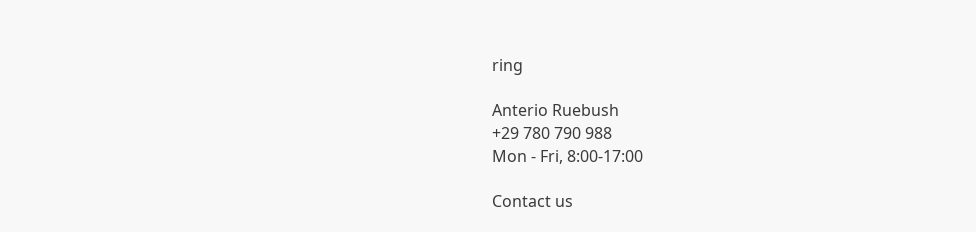ring

Anterio Ruebush
+29 780 790 988
Mon - Fri, 8:00-17:00

Contact us